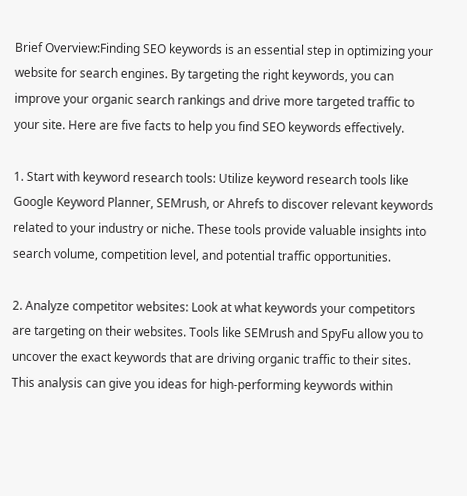Brief Overview:Finding SEO keywords is an essential step in optimizing your website for search engines. By targeting the right keywords, you can improve your organic search rankings and drive more targeted traffic to your site. Here are five facts to help you find SEO keywords effectively.

1. Start with keyword research tools: Utilize keyword research tools like Google Keyword Planner, SEMrush, or Ahrefs to discover relevant keywords related to your industry or niche. These tools provide valuable insights into search volume, competition level, and potential traffic opportunities.

2. Analyze competitor websites: Look at what keywords your competitors are targeting on their websites. Tools like SEMrush and SpyFu allow you to uncover the exact keywords that are driving organic traffic to their sites. This analysis can give you ideas for high-performing keywords within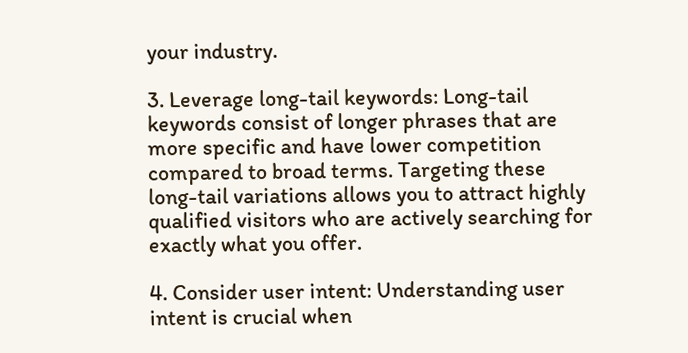your industry.

3. Leverage long-tail keywords: Long-tail keywords consist of longer phrases that are more specific and have lower competition compared to broad terms. Targeting these long-tail variations allows you to attract highly qualified visitors who are actively searching for exactly what you offer.

4. Consider user intent: Understanding user intent is crucial when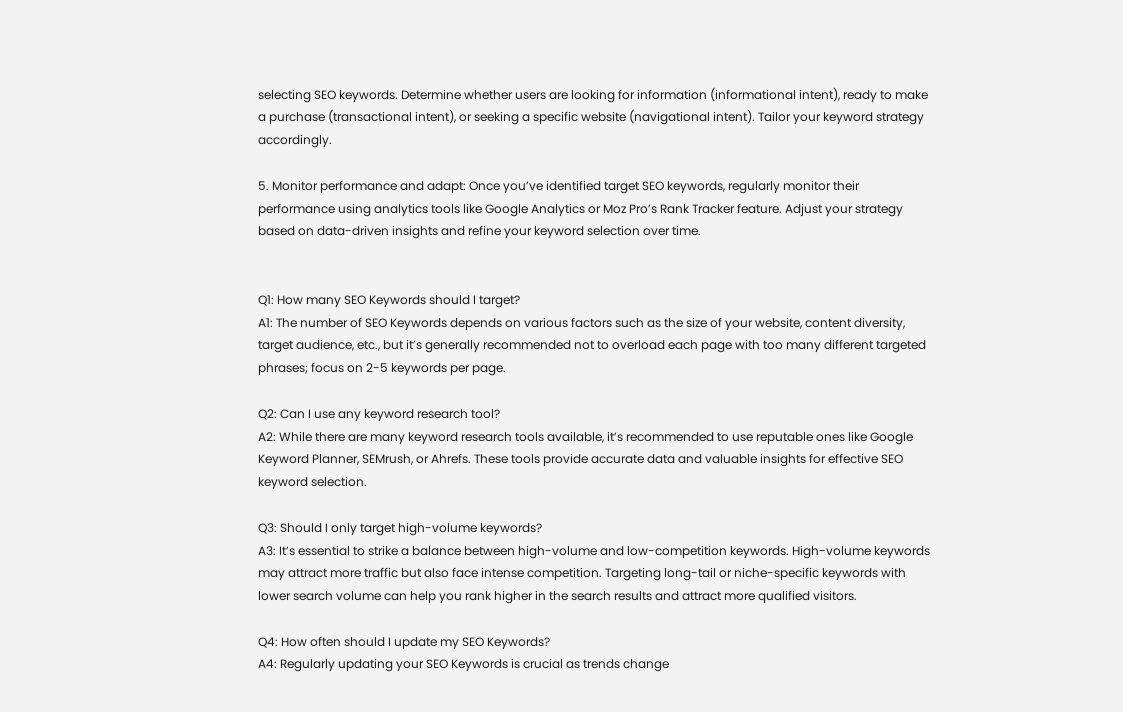selecting SEO keywords. Determine whether users are looking for information (informational intent), ready to make a purchase (transactional intent), or seeking a specific website (navigational intent). Tailor your keyword strategy accordingly.

5. Monitor performance and adapt: Once you’ve identified target SEO keywords, regularly monitor their performance using analytics tools like Google Analytics or Moz Pro’s Rank Tracker feature. Adjust your strategy based on data-driven insights and refine your keyword selection over time.


Q1: How many SEO Keywords should I target?
A1: The number of SEO Keywords depends on various factors such as the size of your website, content diversity, target audience, etc., but it’s generally recommended not to overload each page with too many different targeted phrases; focus on 2-5 keywords per page.

Q2: Can I use any keyword research tool?
A2: While there are many keyword research tools available, it’s recommended to use reputable ones like Google Keyword Planner, SEMrush, or Ahrefs. These tools provide accurate data and valuable insights for effective SEO keyword selection.

Q3: Should I only target high-volume keywords?
A3: It’s essential to strike a balance between high-volume and low-competition keywords. High-volume keywords may attract more traffic but also face intense competition. Targeting long-tail or niche-specific keywords with lower search volume can help you rank higher in the search results and attract more qualified visitors.

Q4: How often should I update my SEO Keywords?
A4: Regularly updating your SEO Keywords is crucial as trends change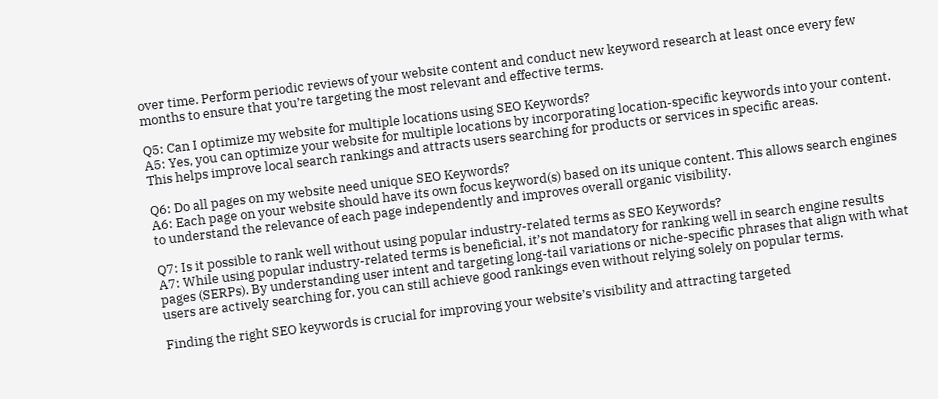over time. Perform periodic reviews of your website content and conduct new keyword research at least once every few months to ensure that you’re targeting the most relevant and effective terms.

Q5: Can I optimize my website for multiple locations using SEO Keywords?
A5: Yes, you can optimize your website for multiple locations by incorporating location-specific keywords into your content. This helps improve local search rankings and attracts users searching for products or services in specific areas.

Q6: Do all pages on my website need unique SEO Keywords?
A6: Each page on your website should have its own focus keyword(s) based on its unique content. This allows search engines to understand the relevance of each page independently and improves overall organic visibility.

Q7: Is it possible to rank well without using popular industry-related terms as SEO Keywords?
A7: While using popular industry-related terms is beneficial, it’s not mandatory for ranking well in search engine results pages (SERPs). By understanding user intent and targeting long-tail variations or niche-specific phrases that align with what users are actively searching for, you can still achieve good rankings even without relying solely on popular terms.

Finding the right SEO keywords is crucial for improving your website’s visibility and attracting targeted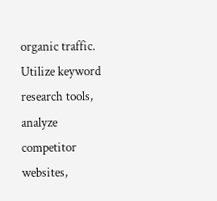organic traffic. Utilize keyword research tools, analyze competitor websites,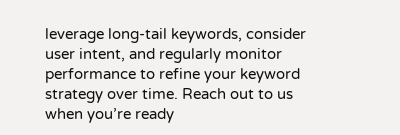leverage long-tail keywords, consider user intent, and regularly monitor performance to refine your keyword strategy over time. Reach out to us when you’re ready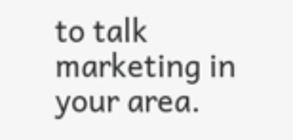to talk marketing in your area.